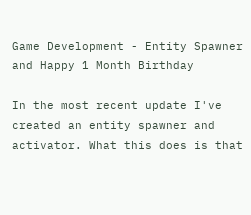Game Development - Entity Spawner and Happy 1 Month Birthday

In the most recent update I've created an entity spawner and activator. What this does is that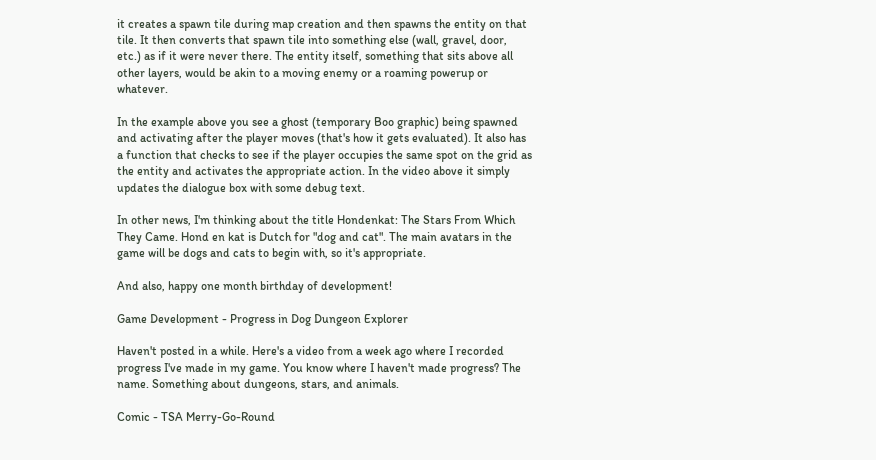it creates a spawn tile during map creation and then spawns the entity on that tile. It then converts that spawn tile into something else (wall, gravel, door, etc.) as if it were never there. The entity itself, something that sits above all other layers, would be akin to a moving enemy or a roaming powerup or whatever.

In the example above you see a ghost (temporary Boo graphic) being spawned and activating after the player moves (that's how it gets evaluated). It also has a function that checks to see if the player occupies the same spot on the grid as the entity and activates the appropriate action. In the video above it simply updates the dialogue box with some debug text.

In other news, I'm thinking about the title Hondenkat: The Stars From Which They Came. Hond en kat is Dutch for "dog and cat". The main avatars in the game will be dogs and cats to begin with, so it's appropriate.

And also, happy one month birthday of development!

Game Development - Progress in Dog Dungeon Explorer

Haven't posted in a while. Here's a video from a week ago where I recorded progress I've made in my game. You know where I haven't made progress? The name. Something about dungeons, stars, and animals.

Comic - TSA Merry-Go-Round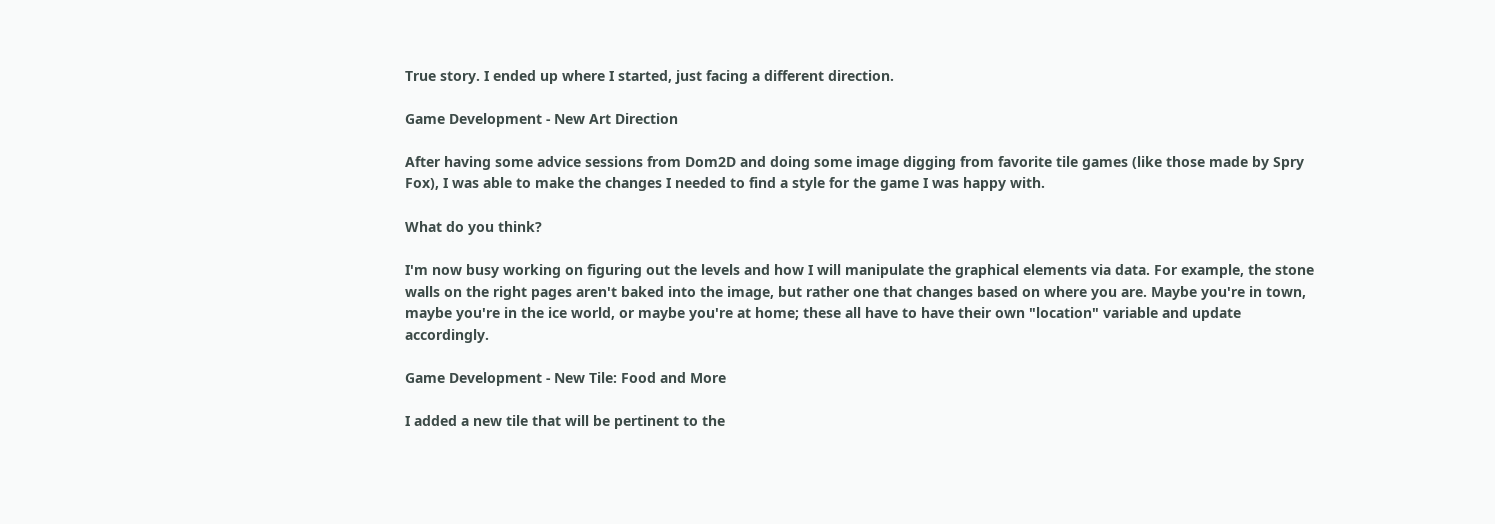True story. I ended up where I started, just facing a different direction.

Game Development - New Art Direction

After having some advice sessions from Dom2D and doing some image digging from favorite tile games (like those made by Spry Fox), I was able to make the changes I needed to find a style for the game I was happy with.

What do you think?

I'm now busy working on figuring out the levels and how I will manipulate the graphical elements via data. For example, the stone walls on the right pages aren't baked into the image, but rather one that changes based on where you are. Maybe you're in town, maybe you're in the ice world, or maybe you're at home; these all have to have their own "location" variable and update accordingly.

Game Development - New Tile: Food and More

I added a new tile that will be pertinent to the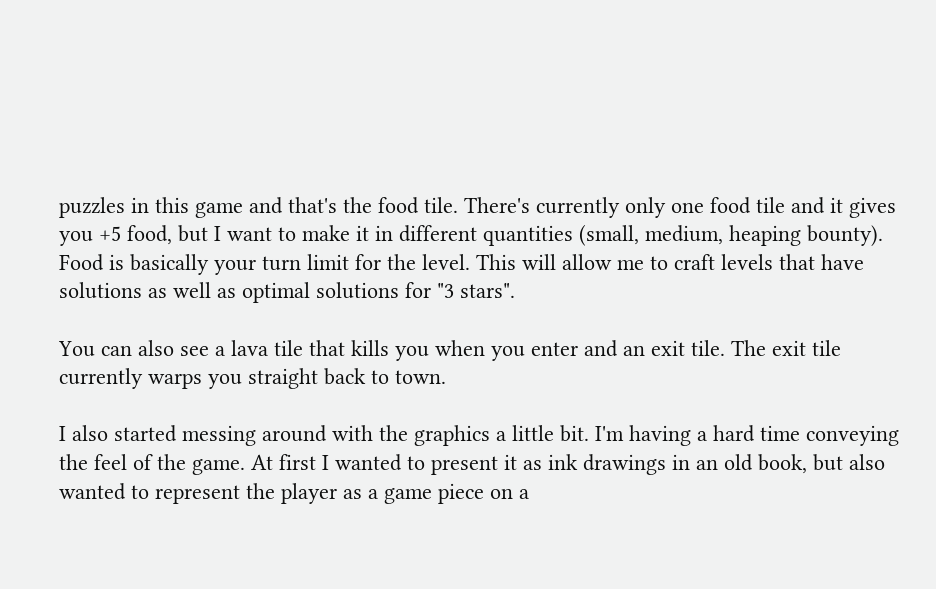puzzles in this game and that's the food tile. There's currently only one food tile and it gives you +5 food, but I want to make it in different quantities (small, medium, heaping bounty). Food is basically your turn limit for the level. This will allow me to craft levels that have solutions as well as optimal solutions for "3 stars".

You can also see a lava tile that kills you when you enter and an exit tile. The exit tile currently warps you straight back to town.

I also started messing around with the graphics a little bit. I'm having a hard time conveying the feel of the game. At first I wanted to present it as ink drawings in an old book, but also wanted to represent the player as a game piece on a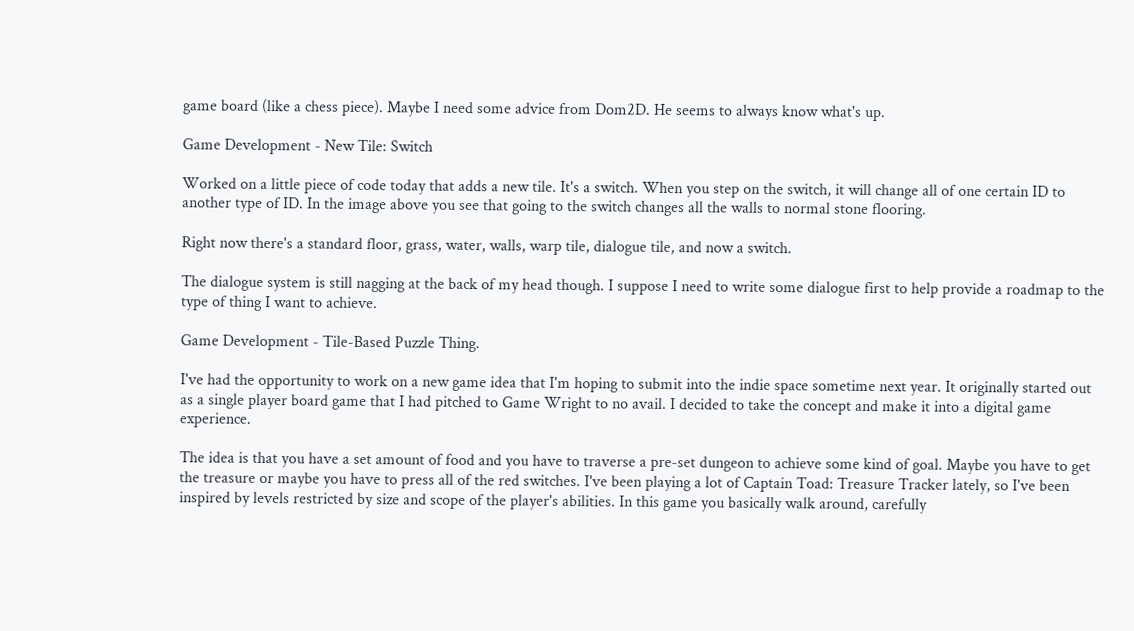game board (like a chess piece). Maybe I need some advice from Dom2D. He seems to always know what's up.

Game Development - New Tile: Switch

Worked on a little piece of code today that adds a new tile. It's a switch. When you step on the switch, it will change all of one certain ID to another type of ID. In the image above you see that going to the switch changes all the walls to normal stone flooring.

Right now there's a standard floor, grass, water, walls, warp tile, dialogue tile, and now a switch.

The dialogue system is still nagging at the back of my head though. I suppose I need to write some dialogue first to help provide a roadmap to the type of thing I want to achieve.

Game Development - Tile-Based Puzzle Thing.

I've had the opportunity to work on a new game idea that I'm hoping to submit into the indie space sometime next year. It originally started out as a single player board game that I had pitched to Game Wright to no avail. I decided to take the concept and make it into a digital game experience.

The idea is that you have a set amount of food and you have to traverse a pre-set dungeon to achieve some kind of goal. Maybe you have to get the treasure or maybe you have to press all of the red switches. I've been playing a lot of Captain Toad: Treasure Tracker lately, so I've been inspired by levels restricted by size and scope of the player's abilities. In this game you basically walk around, carefully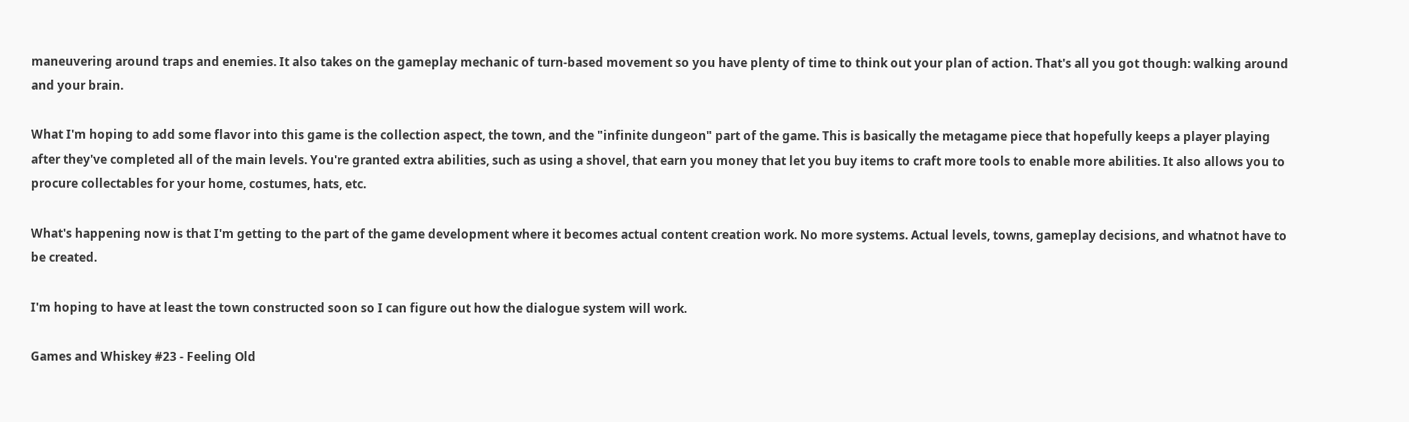maneuvering around traps and enemies. It also takes on the gameplay mechanic of turn-based movement so you have plenty of time to think out your plan of action. That's all you got though: walking around and your brain.

What I'm hoping to add some flavor into this game is the collection aspect, the town, and the "infinite dungeon" part of the game. This is basically the metagame piece that hopefully keeps a player playing after they've completed all of the main levels. You're granted extra abilities, such as using a shovel, that earn you money that let you buy items to craft more tools to enable more abilities. It also allows you to procure collectables for your home, costumes, hats, etc.

What's happening now is that I'm getting to the part of the game development where it becomes actual content creation work. No more systems. Actual levels, towns, gameplay decisions, and whatnot have to be created.

I'm hoping to have at least the town constructed soon so I can figure out how the dialogue system will work.

Games and Whiskey #23 - Feeling Old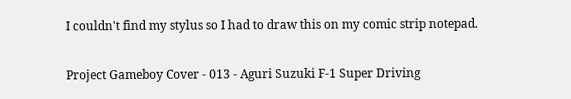I couldn't find my stylus so I had to draw this on my comic strip notepad.

Project Gameboy Cover - 013 - Aguri Suzuki F-1 Super Driving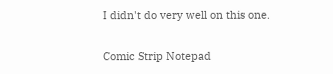I didn't do very well on this one.

Comic Strip Notepad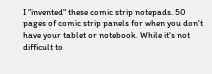I "invented" these comic strip notepads. 50 pages of comic strip panels for when you don't have your tablet or notebook. While it's not difficult to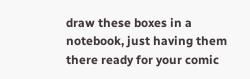draw these boxes in a notebook, just having them there ready for your comic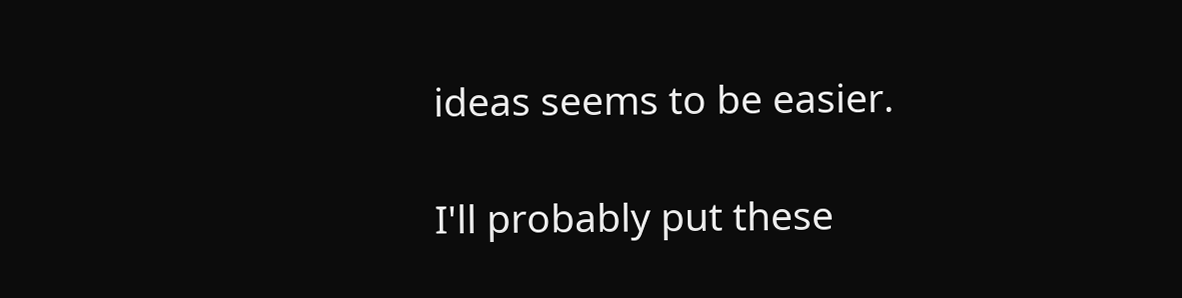ideas seems to be easier.

I'll probably put these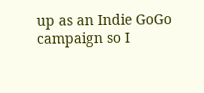up as an Indie GoGo campaign so I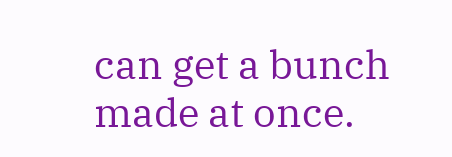can get a bunch made at once.